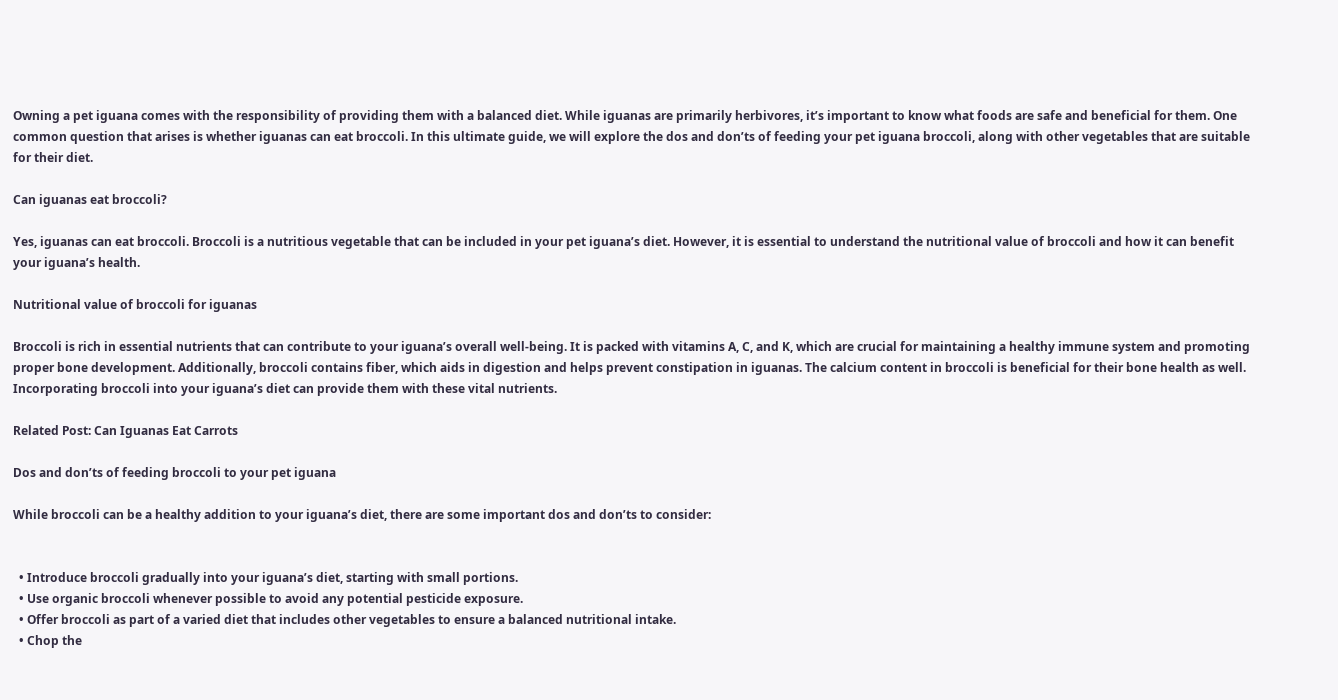Owning a pet iguana comes with the responsibility of providing them with a balanced diet. While iguanas are primarily herbivores, it’s important to know what foods are safe and beneficial for them. One common question that arises is whether iguanas can eat broccoli. In this ultimate guide, we will explore the dos and don’ts of feeding your pet iguana broccoli, along with other vegetables that are suitable for their diet.

Can iguanas eat broccoli?

Yes, iguanas can eat broccoli. Broccoli is a nutritious vegetable that can be included in your pet iguana’s diet. However, it is essential to understand the nutritional value of broccoli and how it can benefit your iguana’s health.

Nutritional value of broccoli for iguanas

Broccoli is rich in essential nutrients that can contribute to your iguana’s overall well-being. It is packed with vitamins A, C, and K, which are crucial for maintaining a healthy immune system and promoting proper bone development. Additionally, broccoli contains fiber, which aids in digestion and helps prevent constipation in iguanas. The calcium content in broccoli is beneficial for their bone health as well. Incorporating broccoli into your iguana’s diet can provide them with these vital nutrients.

Related Post: Can Iguanas Eat Carrots

Dos and don’ts of feeding broccoli to your pet iguana

While broccoli can be a healthy addition to your iguana’s diet, there are some important dos and don’ts to consider:


  • Introduce broccoli gradually into your iguana’s diet, starting with small portions.
  • Use organic broccoli whenever possible to avoid any potential pesticide exposure.
  • Offer broccoli as part of a varied diet that includes other vegetables to ensure a balanced nutritional intake.
  • Chop the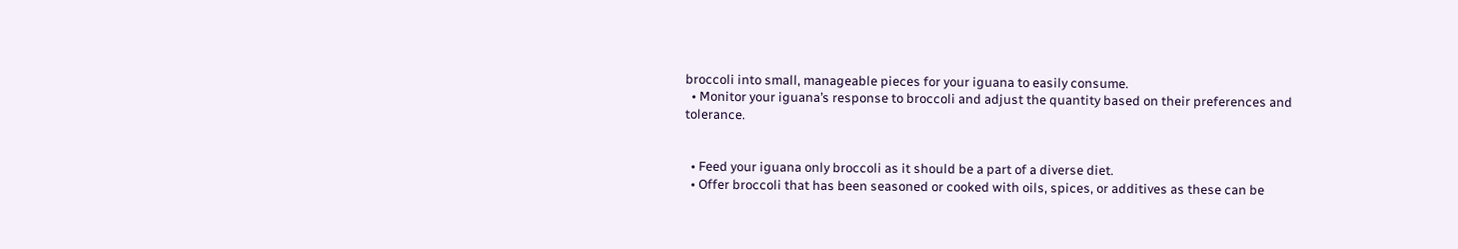broccoli into small, manageable pieces for your iguana to easily consume.
  • Monitor your iguana’s response to broccoli and adjust the quantity based on their preferences and tolerance.


  • Feed your iguana only broccoli as it should be a part of a diverse diet.
  • Offer broccoli that has been seasoned or cooked with oils, spices, or additives as these can be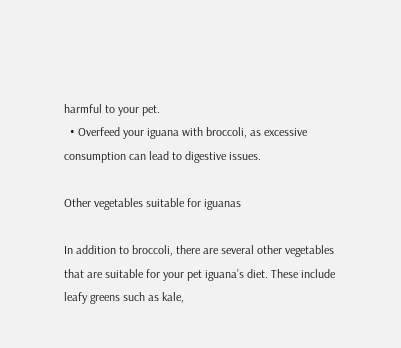harmful to your pet.
  • Overfeed your iguana with broccoli, as excessive consumption can lead to digestive issues.

Other vegetables suitable for iguanas

In addition to broccoli, there are several other vegetables that are suitable for your pet iguana’s diet. These include leafy greens such as kale,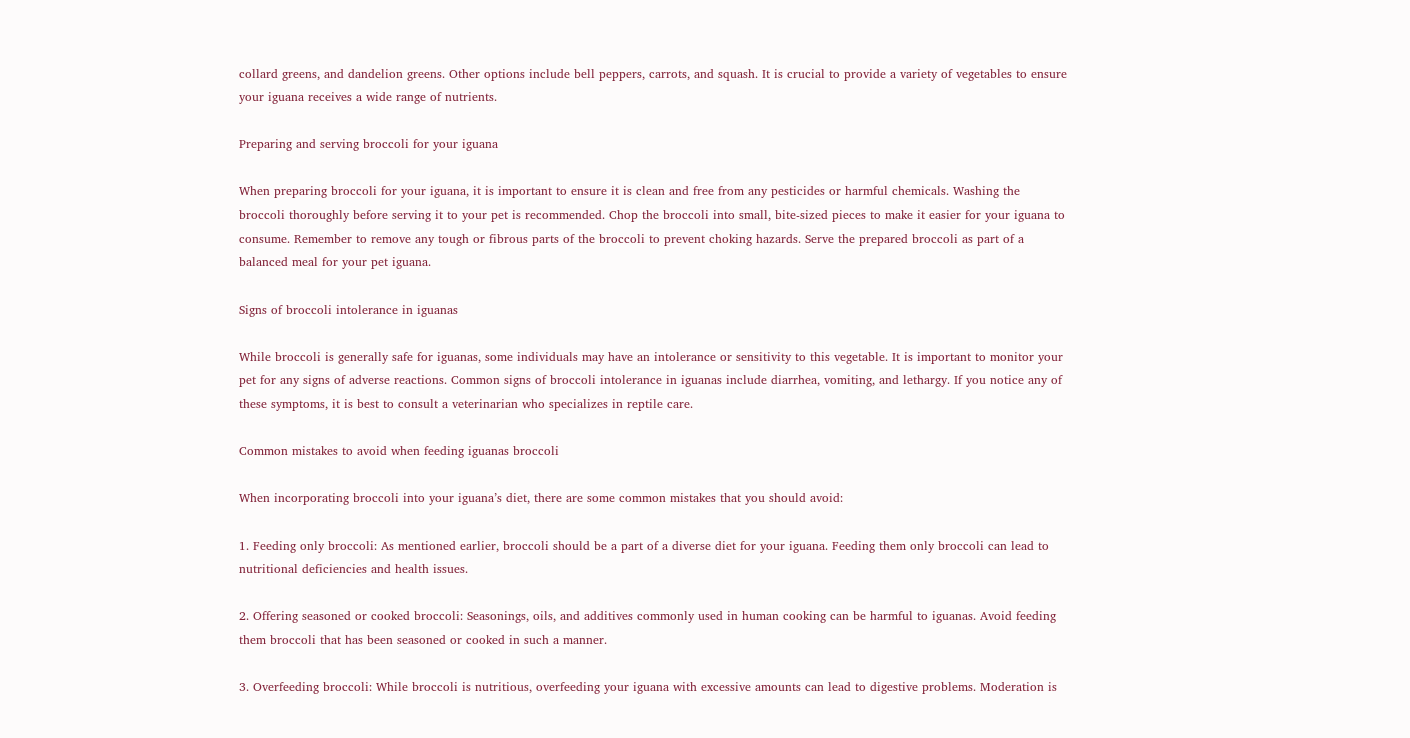collard greens, and dandelion greens. Other options include bell peppers, carrots, and squash. It is crucial to provide a variety of vegetables to ensure your iguana receives a wide range of nutrients.

Preparing and serving broccoli for your iguana

When preparing broccoli for your iguana, it is important to ensure it is clean and free from any pesticides or harmful chemicals. Washing the broccoli thoroughly before serving it to your pet is recommended. Chop the broccoli into small, bite-sized pieces to make it easier for your iguana to consume. Remember to remove any tough or fibrous parts of the broccoli to prevent choking hazards. Serve the prepared broccoli as part of a balanced meal for your pet iguana.

Signs of broccoli intolerance in iguanas

While broccoli is generally safe for iguanas, some individuals may have an intolerance or sensitivity to this vegetable. It is important to monitor your pet for any signs of adverse reactions. Common signs of broccoli intolerance in iguanas include diarrhea, vomiting, and lethargy. If you notice any of these symptoms, it is best to consult a veterinarian who specializes in reptile care.

Common mistakes to avoid when feeding iguanas broccoli

When incorporating broccoli into your iguana’s diet, there are some common mistakes that you should avoid:

1. Feeding only broccoli: As mentioned earlier, broccoli should be a part of a diverse diet for your iguana. Feeding them only broccoli can lead to nutritional deficiencies and health issues.

2. Offering seasoned or cooked broccoli: Seasonings, oils, and additives commonly used in human cooking can be harmful to iguanas. Avoid feeding them broccoli that has been seasoned or cooked in such a manner.

3. Overfeeding broccoli: While broccoli is nutritious, overfeeding your iguana with excessive amounts can lead to digestive problems. Moderation is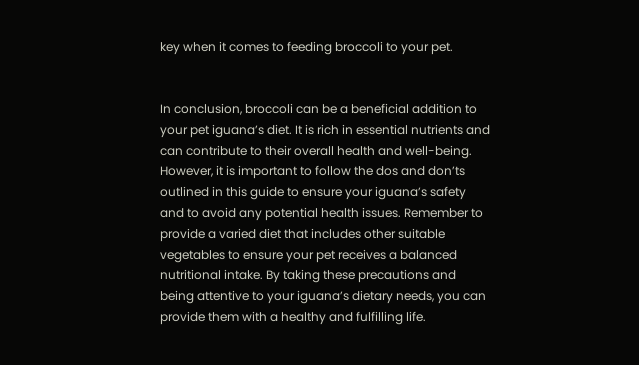key when it comes to feeding broccoli to your pet.


In conclusion, broccoli can be a beneficial addition to your pet iguana’s diet. It is rich in essential nutrients and can contribute to their overall health and well-being. However, it is important to follow the dos and don’ts outlined in this guide to ensure your iguana’s safety and to avoid any potential health issues. Remember to provide a varied diet that includes other suitable vegetables to ensure your pet receives a balanced nutritional intake. By taking these precautions and being attentive to your iguana’s dietary needs, you can provide them with a healthy and fulfilling life.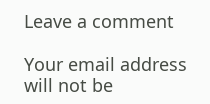Leave a comment

Your email address will not be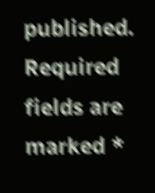published. Required fields are marked *